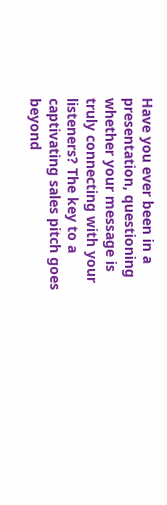Have you ever been in a presentation, questioning whether your message is truly connecting with your listeners? The key to a captivating sales pitch goes beyond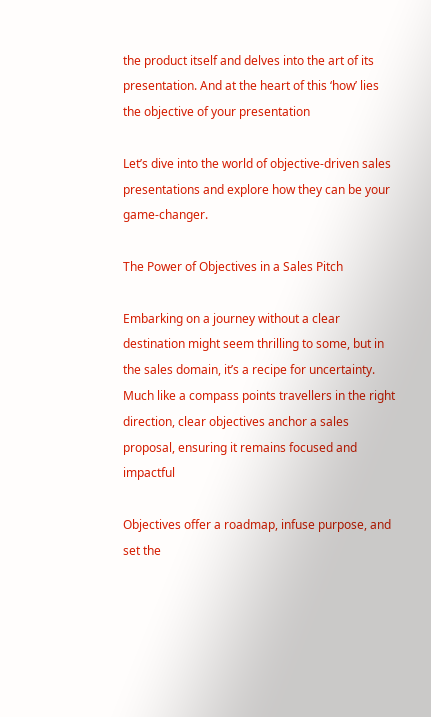the product itself and delves into the art of its presentation. And at the heart of this ‘how’ lies the objective of your presentation

Let’s dive into the world of objective-driven sales presentations and explore how they can be your game-changer.

The Power of Objectives in a Sales Pitch

Embarking on a journey without a clear destination might seem thrilling to some, but in the sales domain, it’s a recipe for uncertainty. Much like a compass points travellers in the right direction, clear objectives anchor a sales proposal, ensuring it remains focused and impactful

Objectives offer a roadmap, infuse purpose, and set the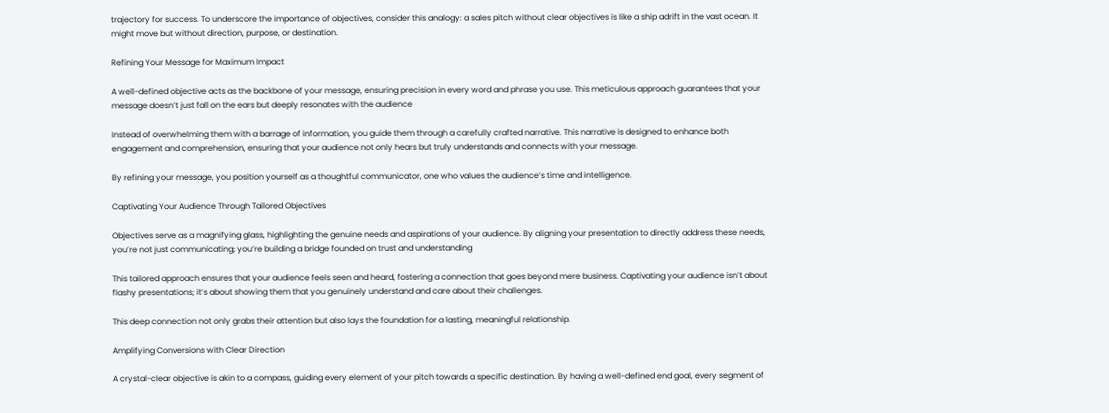trajectory for success. To underscore the importance of objectives, consider this analogy: a sales pitch without clear objectives is like a ship adrift in the vast ocean. It might move but without direction, purpose, or destination.

Refining Your Message for Maximum Impact

A well-defined objective acts as the backbone of your message, ensuring precision in every word and phrase you use. This meticulous approach guarantees that your message doesn’t just fall on the ears but deeply resonates with the audience

Instead of overwhelming them with a barrage of information, you guide them through a carefully crafted narrative. This narrative is designed to enhance both engagement and comprehension, ensuring that your audience not only hears but truly understands and connects with your message.

By refining your message, you position yourself as a thoughtful communicator, one who values the audience’s time and intelligence.

Captivating Your Audience Through Tailored Objectives

Objectives serve as a magnifying glass, highlighting the genuine needs and aspirations of your audience. By aligning your presentation to directly address these needs, you’re not just communicating; you’re building a bridge founded on trust and understanding

This tailored approach ensures that your audience feels seen and heard, fostering a connection that goes beyond mere business. Captivating your audience isn’t about flashy presentations; it’s about showing them that you genuinely understand and care about their challenges.

This deep connection not only grabs their attention but also lays the foundation for a lasting, meaningful relationship.

Amplifying Conversions with Clear Direction

A crystal-clear objective is akin to a compass, guiding every element of your pitch towards a specific destination. By having a well-defined end goal, every segment of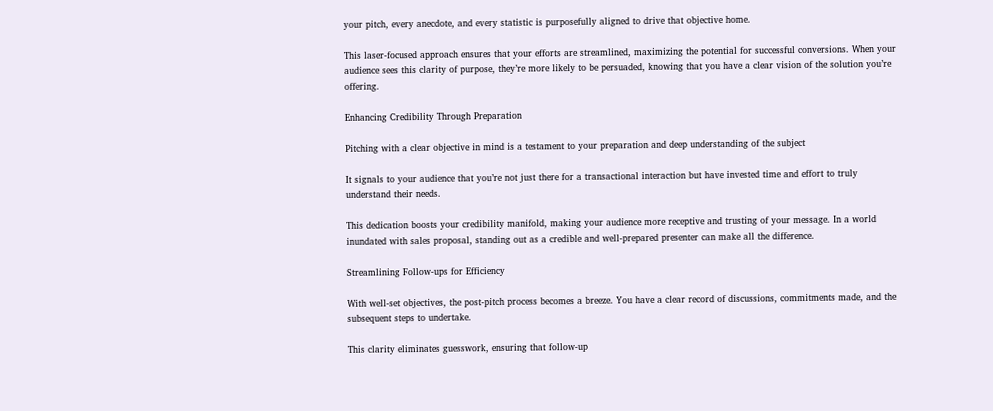your pitch, every anecdote, and every statistic is purposefully aligned to drive that objective home.

This laser-focused approach ensures that your efforts are streamlined, maximizing the potential for successful conversions. When your audience sees this clarity of purpose, they’re more likely to be persuaded, knowing that you have a clear vision of the solution you’re offering.

Enhancing Credibility Through Preparation

Pitching with a clear objective in mind is a testament to your preparation and deep understanding of the subject

It signals to your audience that you’re not just there for a transactional interaction but have invested time and effort to truly understand their needs.

This dedication boosts your credibility manifold, making your audience more receptive and trusting of your message. In a world inundated with sales proposal, standing out as a credible and well-prepared presenter can make all the difference.

Streamlining Follow-ups for Efficiency

With well-set objectives, the post-pitch process becomes a breeze. You have a clear record of discussions, commitments made, and the subsequent steps to undertake.

This clarity eliminates guesswork, ensuring that follow-up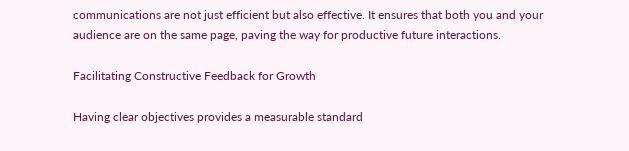communications are not just efficient but also effective. It ensures that both you and your audience are on the same page, paving the way for productive future interactions.

Facilitating Constructive Feedback for Growth

Having clear objectives provides a measurable standard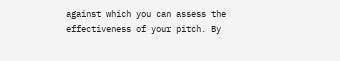against which you can assess the effectiveness of your pitch. By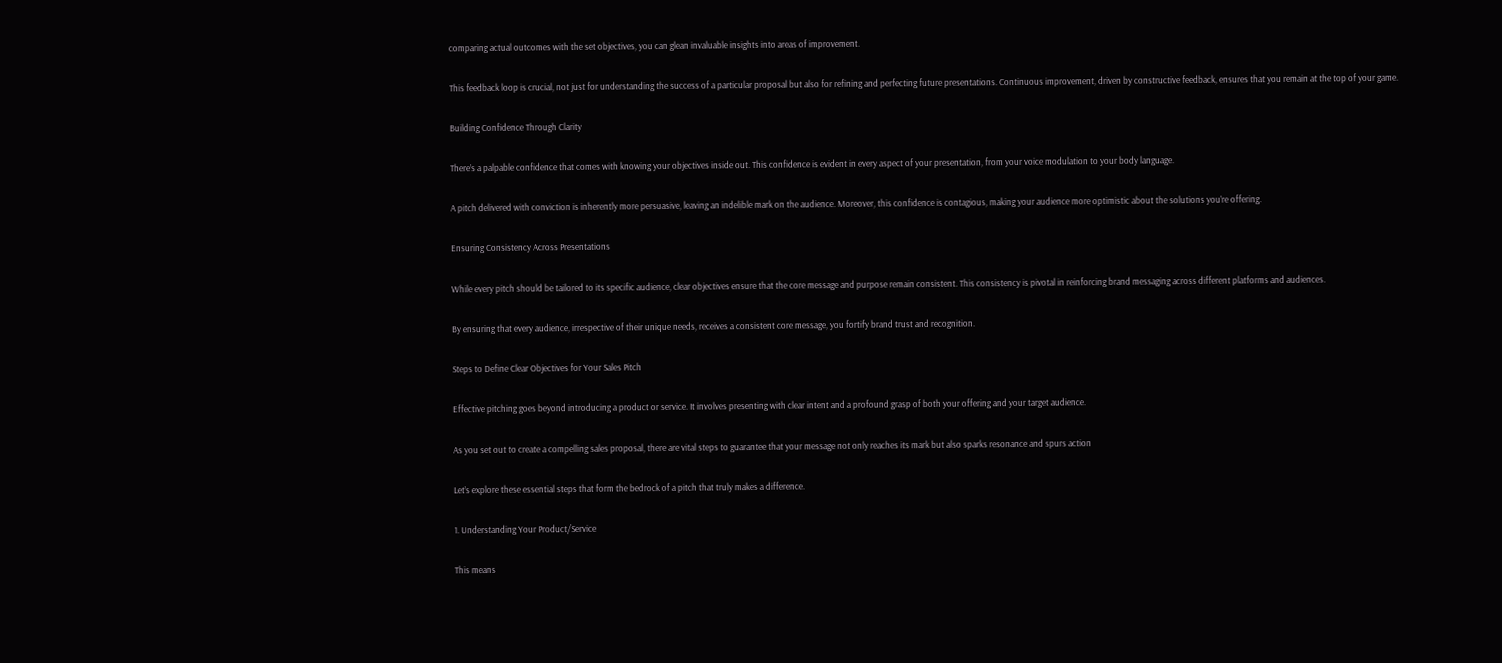comparing actual outcomes with the set objectives, you can glean invaluable insights into areas of improvement.

This feedback loop is crucial, not just for understanding the success of a particular proposal but also for refining and perfecting future presentations. Continuous improvement, driven by constructive feedback, ensures that you remain at the top of your game.

Building Confidence Through Clarity

There’s a palpable confidence that comes with knowing your objectives inside out. This confidence is evident in every aspect of your presentation, from your voice modulation to your body language.

A pitch delivered with conviction is inherently more persuasive, leaving an indelible mark on the audience. Moreover, this confidence is contagious, making your audience more optimistic about the solutions you’re offering.

Ensuring Consistency Across Presentations

While every pitch should be tailored to its specific audience, clear objectives ensure that the core message and purpose remain consistent. This consistency is pivotal in reinforcing brand messaging across different platforms and audiences.

By ensuring that every audience, irrespective of their unique needs, receives a consistent core message, you fortify brand trust and recognition.

Steps to Define Clear Objectives for Your Sales Pitch

Effective pitching goes beyond introducing a product or service. It involves presenting with clear intent and a profound grasp of both your offering and your target audience.

As you set out to create a compelling sales proposal, there are vital steps to guarantee that your message not only reaches its mark but also sparks resonance and spurs action

Let’s explore these essential steps that form the bedrock of a pitch that truly makes a difference.

1. Understanding Your Product/Service

This means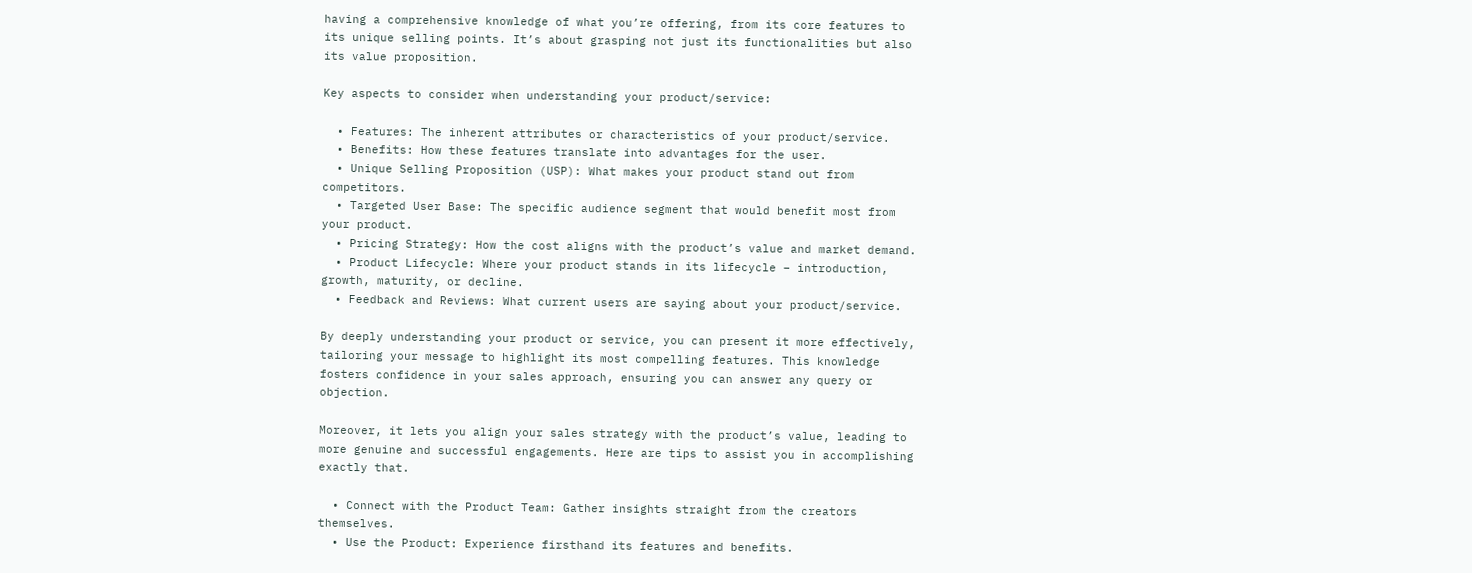having a comprehensive knowledge of what you’re offering, from its core features to its unique selling points. It’s about grasping not just its functionalities but also its value proposition.

Key aspects to consider when understanding your product/service:

  • Features: The inherent attributes or characteristics of your product/service.
  • Benefits: How these features translate into advantages for the user.
  • Unique Selling Proposition (USP): What makes your product stand out from competitors.
  • Targeted User Base: The specific audience segment that would benefit most from your product.
  • Pricing Strategy: How the cost aligns with the product’s value and market demand.
  • Product Lifecycle: Where your product stands in its lifecycle – introduction, growth, maturity, or decline.
  • Feedback and Reviews: What current users are saying about your product/service.

By deeply understanding your product or service, you can present it more effectively, tailoring your message to highlight its most compelling features. This knowledge fosters confidence in your sales approach, ensuring you can answer any query or objection.

Moreover, it lets you align your sales strategy with the product’s value, leading to more genuine and successful engagements. Here are tips to assist you in accomplishing exactly that.

  • Connect with the Product Team: Gather insights straight from the creators themselves.
  • Use the Product: Experience firsthand its features and benefits.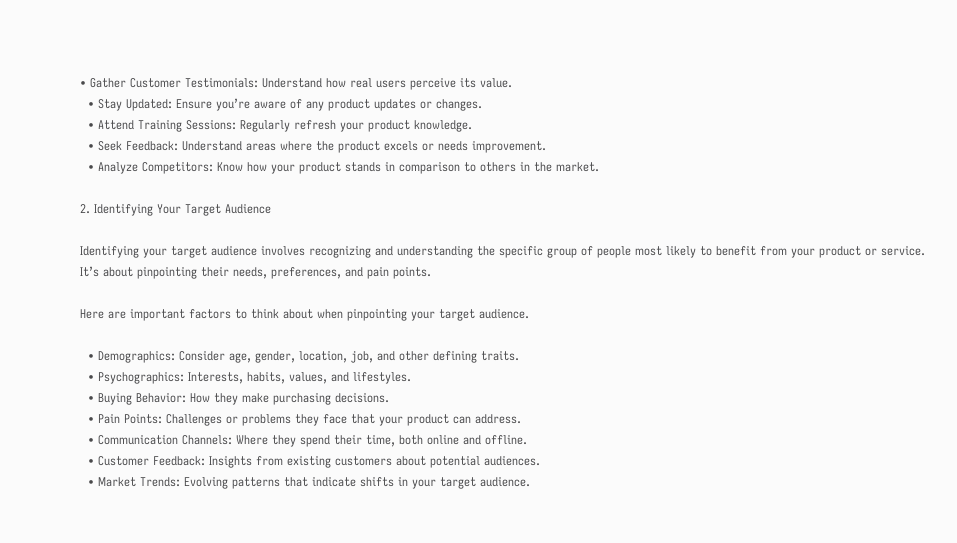• Gather Customer Testimonials: Understand how real users perceive its value.
  • Stay Updated: Ensure you’re aware of any product updates or changes.
  • Attend Training Sessions: Regularly refresh your product knowledge.
  • Seek Feedback: Understand areas where the product excels or needs improvement.
  • Analyze Competitors: Know how your product stands in comparison to others in the market.

2. Identifying Your Target Audience

Identifying your target audience involves recognizing and understanding the specific group of people most likely to benefit from your product or service. It’s about pinpointing their needs, preferences, and pain points.

Here are important factors to think about when pinpointing your target audience.

  • Demographics: Consider age, gender, location, job, and other defining traits.
  • Psychographics: Interests, habits, values, and lifestyles.
  • Buying Behavior: How they make purchasing decisions.
  • Pain Points: Challenges or problems they face that your product can address.
  • Communication Channels: Where they spend their time, both online and offline.
  • Customer Feedback: Insights from existing customers about potential audiences.
  • Market Trends: Evolving patterns that indicate shifts in your target audience.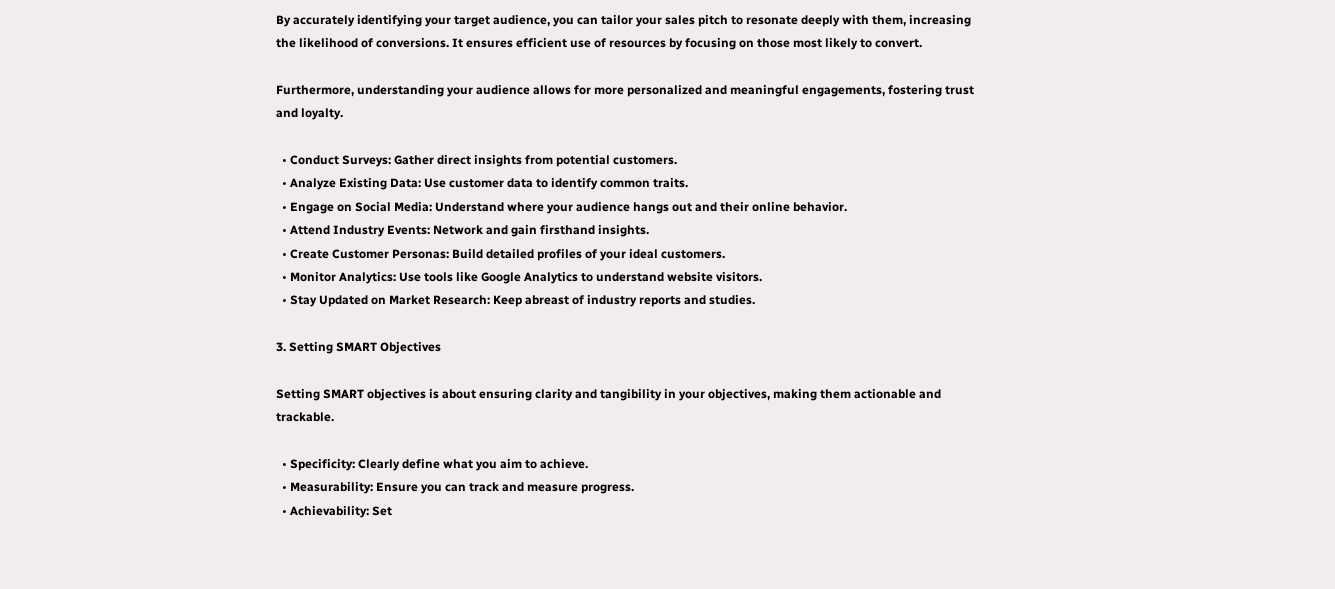By accurately identifying your target audience, you can tailor your sales pitch to resonate deeply with them, increasing the likelihood of conversions. It ensures efficient use of resources by focusing on those most likely to convert.

Furthermore, understanding your audience allows for more personalized and meaningful engagements, fostering trust and loyalty.

  • Conduct Surveys: Gather direct insights from potential customers.
  • Analyze Existing Data: Use customer data to identify common traits.
  • Engage on Social Media: Understand where your audience hangs out and their online behavior.
  • Attend Industry Events: Network and gain firsthand insights.
  • Create Customer Personas: Build detailed profiles of your ideal customers.
  • Monitor Analytics: Use tools like Google Analytics to understand website visitors.
  • Stay Updated on Market Research: Keep abreast of industry reports and studies.

3. Setting SMART Objectives

Setting SMART objectives is about ensuring clarity and tangibility in your objectives, making them actionable and trackable.

  • Specificity: Clearly define what you aim to achieve.
  • Measurability: Ensure you can track and measure progress.
  • Achievability: Set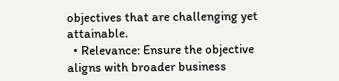objectives that are challenging yet attainable.
  • Relevance: Ensure the objective aligns with broader business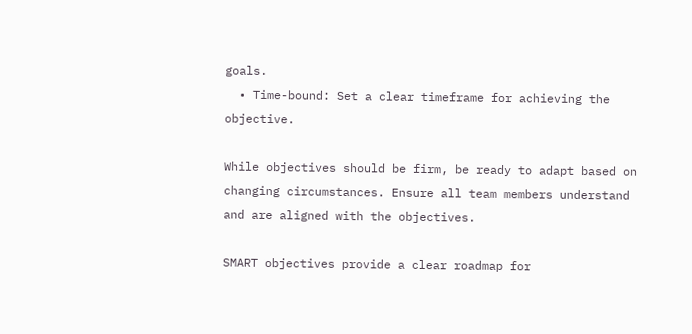goals.
  • Time-bound: Set a clear timeframe for achieving the objective.

While objectives should be firm, be ready to adapt based on changing circumstances. Ensure all team members understand and are aligned with the objectives.

SMART objectives provide a clear roadmap for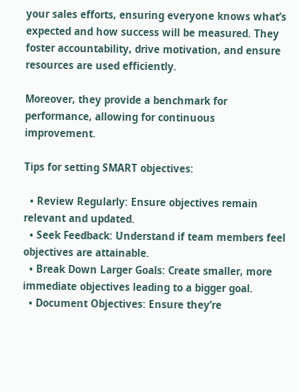your sales efforts, ensuring everyone knows what’s expected and how success will be measured. They foster accountability, drive motivation, and ensure resources are used efficiently.

Moreover, they provide a benchmark for performance, allowing for continuous improvement.

Tips for setting SMART objectives:

  • Review Regularly: Ensure objectives remain relevant and updated.
  • Seek Feedback: Understand if team members feel objectives are attainable.
  • Break Down Larger Goals: Create smaller, more immediate objectives leading to a bigger goal.
  • Document Objectives: Ensure they’re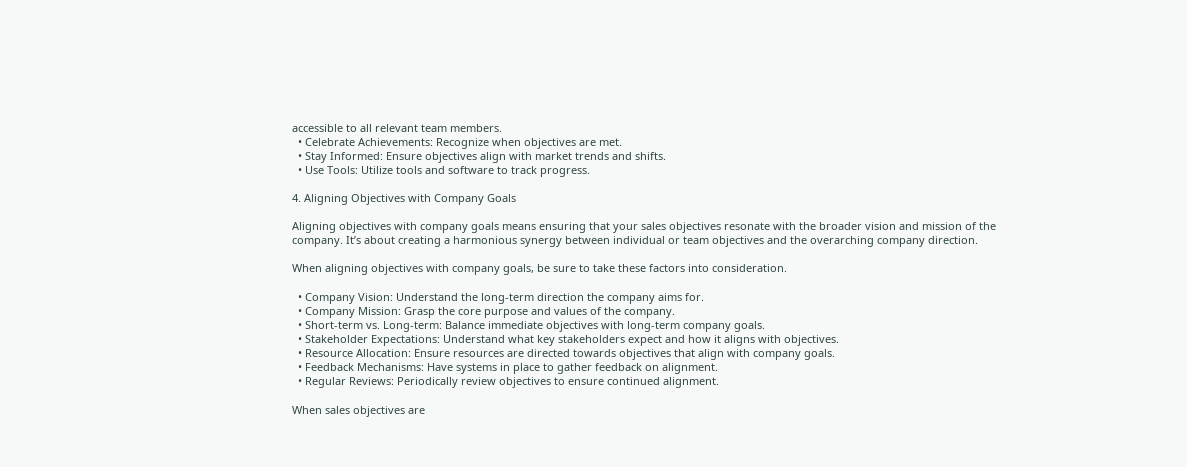accessible to all relevant team members.
  • Celebrate Achievements: Recognize when objectives are met.
  • Stay Informed: Ensure objectives align with market trends and shifts.
  • Use Tools: Utilize tools and software to track progress.

4. Aligning Objectives with Company Goals

Aligning objectives with company goals means ensuring that your sales objectives resonate with the broader vision and mission of the company. It’s about creating a harmonious synergy between individual or team objectives and the overarching company direction.

When aligning objectives with company goals, be sure to take these factors into consideration.

  • Company Vision: Understand the long-term direction the company aims for.
  • Company Mission: Grasp the core purpose and values of the company.
  • Short-term vs. Long-term: Balance immediate objectives with long-term company goals.
  • Stakeholder Expectations: Understand what key stakeholders expect and how it aligns with objectives.
  • Resource Allocation: Ensure resources are directed towards objectives that align with company goals.
  • Feedback Mechanisms: Have systems in place to gather feedback on alignment.
  • Regular Reviews: Periodically review objectives to ensure continued alignment.

When sales objectives are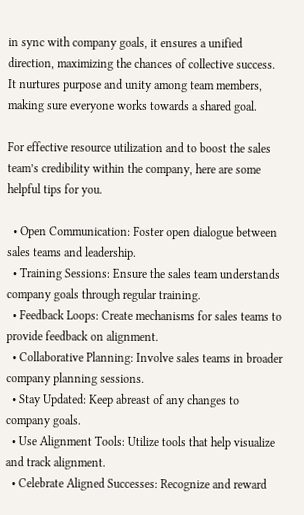in sync with company goals, it ensures a unified direction, maximizing the chances of collective success. It nurtures purpose and unity among team members, making sure everyone works towards a shared goal.

For effective resource utilization and to boost the sales team’s credibility within the company, here are some helpful tips for you.

  • Open Communication: Foster open dialogue between sales teams and leadership.
  • Training Sessions: Ensure the sales team understands company goals through regular training.
  • Feedback Loops: Create mechanisms for sales teams to provide feedback on alignment.
  • Collaborative Planning: Involve sales teams in broader company planning sessions.
  • Stay Updated: Keep abreast of any changes to company goals.
  • Use Alignment Tools: Utilize tools that help visualize and track alignment.
  • Celebrate Aligned Successes: Recognize and reward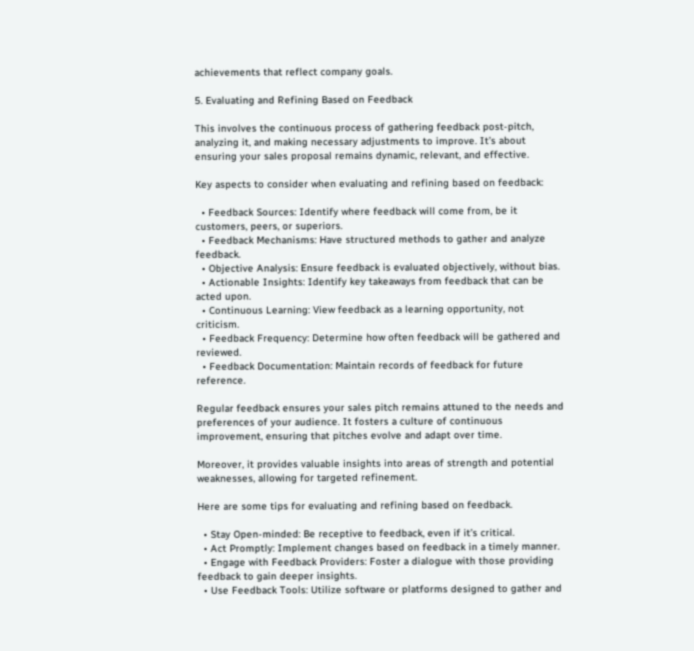achievements that reflect company goals.

5. Evaluating and Refining Based on Feedback

This involves the continuous process of gathering feedback post-pitch, analyzing it, and making necessary adjustments to improve. It’s about ensuring your sales proposal remains dynamic, relevant, and effective.

Key aspects to consider when evaluating and refining based on feedback:

  • Feedback Sources: Identify where feedback will come from, be it customers, peers, or superiors.
  • Feedback Mechanisms: Have structured methods to gather and analyze feedback.
  • Objective Analysis: Ensure feedback is evaluated objectively, without bias.
  • Actionable Insights: Identify key takeaways from feedback that can be acted upon.
  • Continuous Learning: View feedback as a learning opportunity, not criticism.
  • Feedback Frequency: Determine how often feedback will be gathered and reviewed.
  • Feedback Documentation: Maintain records of feedback for future reference.

Regular feedback ensures your sales pitch remains attuned to the needs and preferences of your audience. It fosters a culture of continuous improvement, ensuring that pitches evolve and adapt over time.

Moreover, it provides valuable insights into areas of strength and potential weaknesses, allowing for targeted refinement.

Here are some tips for evaluating and refining based on feedback.

  • Stay Open-minded: Be receptive to feedback, even if it’s critical.
  • Act Promptly: Implement changes based on feedback in a timely manner.
  • Engage with Feedback Providers: Foster a dialogue with those providing feedback to gain deeper insights.
  • Use Feedback Tools: Utilize software or platforms designed to gather and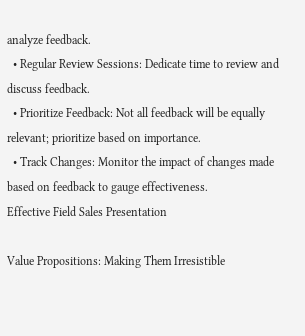analyze feedback.
  • Regular Review Sessions: Dedicate time to review and discuss feedback.
  • Prioritize Feedback: Not all feedback will be equally relevant; prioritize based on importance.
  • Track Changes: Monitor the impact of changes made based on feedback to gauge effectiveness.
Effective Field Sales Presentation

Value Propositions: Making Them Irresistible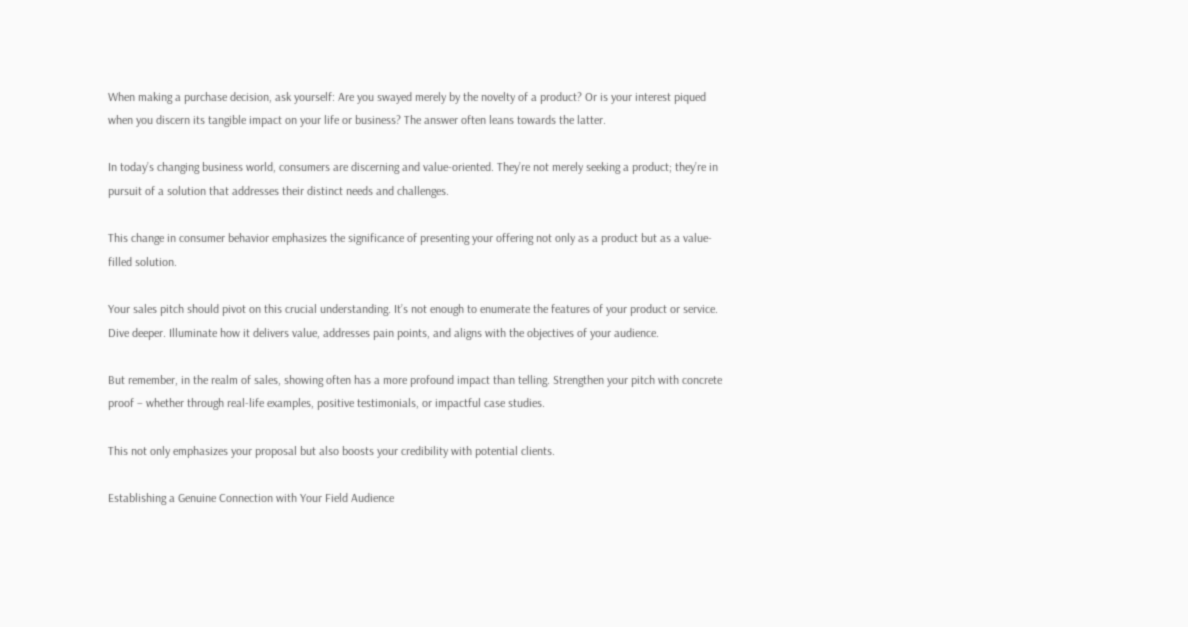When making a purchase decision, ask yourself: Are you swayed merely by the novelty of a product? Or is your interest piqued when you discern its tangible impact on your life or business? The answer often leans towards the latter.

In today’s changing business world, consumers are discerning and value-oriented. They’re not merely seeking a product; they’re in pursuit of a solution that addresses their distinct needs and challenges.

This change in consumer behavior emphasizes the significance of presenting your offering not only as a product but as a value-filled solution.

Your sales pitch should pivot on this crucial understanding. It’s not enough to enumerate the features of your product or service. Dive deeper. Illuminate how it delivers value, addresses pain points, and aligns with the objectives of your audience.

But remember, in the realm of sales, showing often has a more profound impact than telling. Strengthen your pitch with concrete proof – whether through real-life examples, positive testimonials, or impactful case studies.

This not only emphasizes your proposal but also boosts your credibility with potential clients.

Establishing a Genuine Connection with Your Field Audience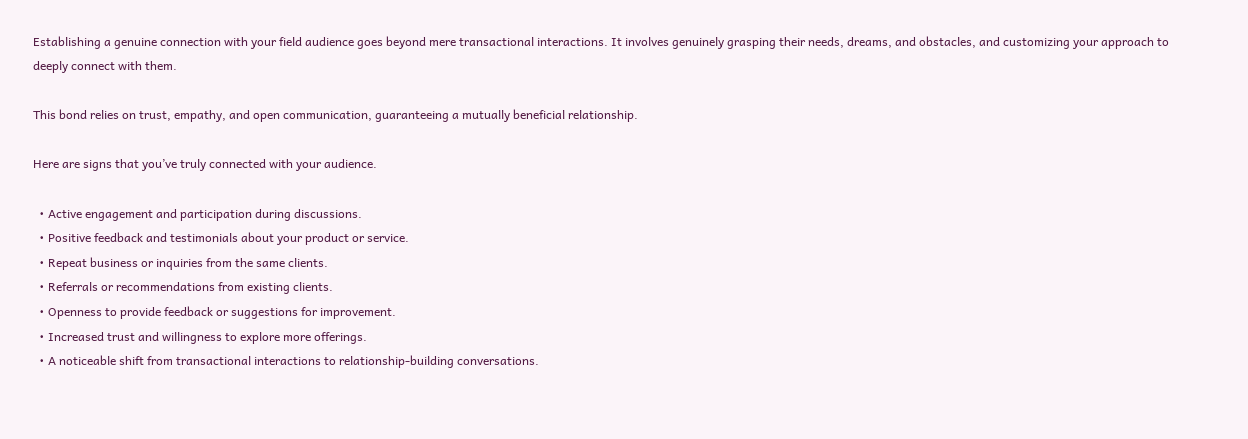Establishing a genuine connection with your field audience goes beyond mere transactional interactions. It involves genuinely grasping their needs, dreams, and obstacles, and customizing your approach to deeply connect with them.

This bond relies on trust, empathy, and open communication, guaranteeing a mutually beneficial relationship.

Here are signs that you’ve truly connected with your audience.

  • Active engagement and participation during discussions.
  • Positive feedback and testimonials about your product or service.
  • Repeat business or inquiries from the same clients.
  • Referrals or recommendations from existing clients.
  • Openness to provide feedback or suggestions for improvement.
  • Increased trust and willingness to explore more offerings.
  • A noticeable shift from transactional interactions to relationship-building conversations.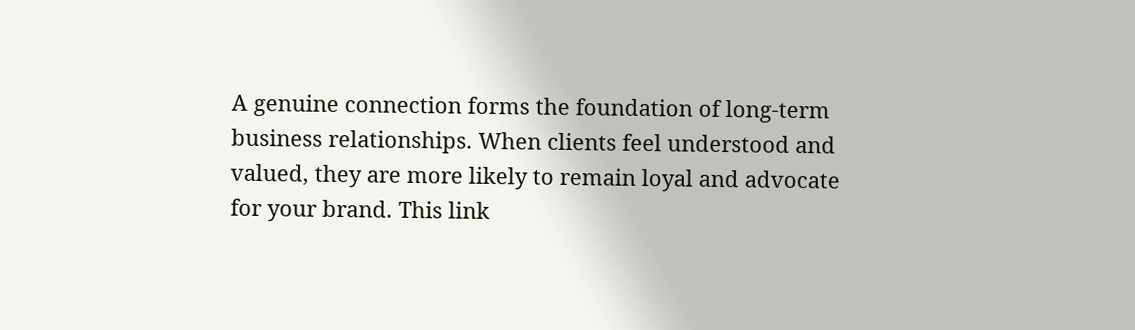A genuine connection forms the foundation of long-term business relationships. When clients feel understood and valued, they are more likely to remain loyal and advocate for your brand. This link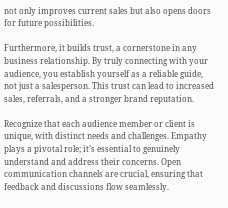not only improves current sales but also opens doors for future possibilities.

Furthermore, it builds trust, a cornerstone in any business relationship. By truly connecting with your audience, you establish yourself as a reliable guide, not just a salesperson. This trust can lead to increased sales, referrals, and a stronger brand reputation.

Recognize that each audience member or client is unique, with distinct needs and challenges. Empathy plays a pivotal role; it’s essential to genuinely understand and address their concerns. Open communication channels are crucial, ensuring that feedback and discussions flow seamlessly.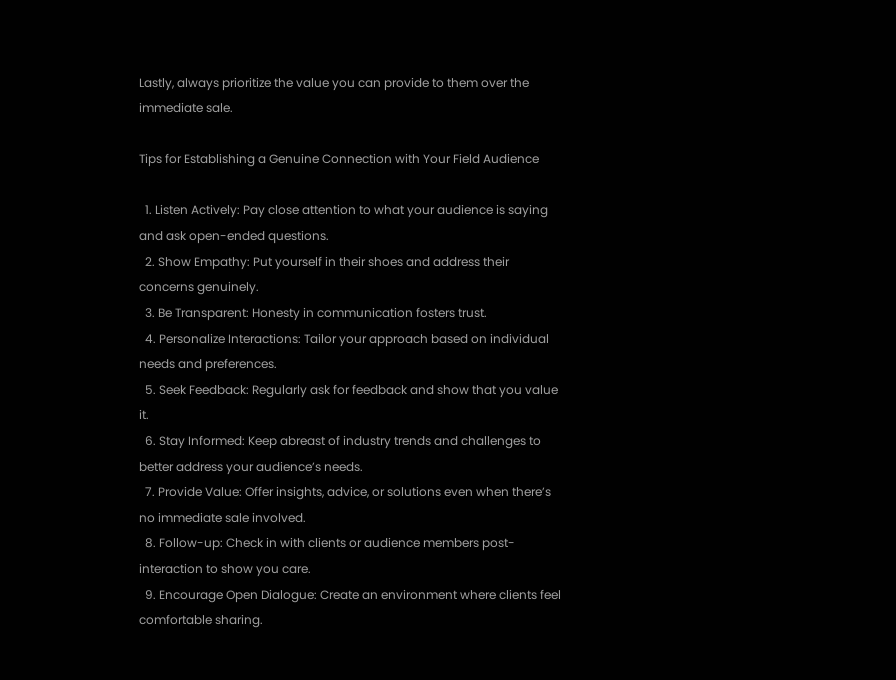Lastly, always prioritize the value you can provide to them over the immediate sale.

Tips for Establishing a Genuine Connection with Your Field Audience

  1. Listen Actively: Pay close attention to what your audience is saying and ask open-ended questions.
  2. Show Empathy: Put yourself in their shoes and address their concerns genuinely.
  3. Be Transparent: Honesty in communication fosters trust.
  4. Personalize Interactions: Tailor your approach based on individual needs and preferences.
  5. Seek Feedback: Regularly ask for feedback and show that you value it.
  6. Stay Informed: Keep abreast of industry trends and challenges to better address your audience’s needs.
  7. Provide Value: Offer insights, advice, or solutions even when there’s no immediate sale involved.
  8. Follow-up: Check in with clients or audience members post-interaction to show you care.
  9. Encourage Open Dialogue: Create an environment where clients feel comfortable sharing.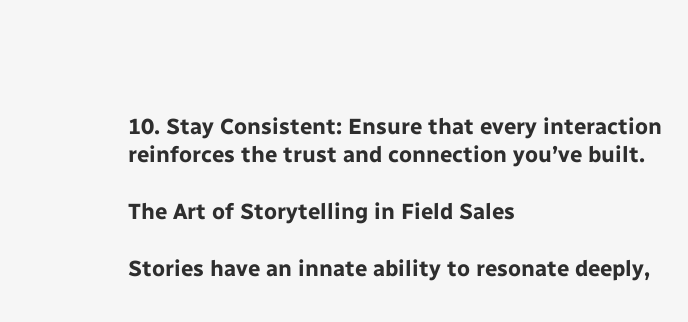10. Stay Consistent: Ensure that every interaction reinforces the trust and connection you’ve built.

The Art of Storytelling in Field Sales

Stories have an innate ability to resonate deeply,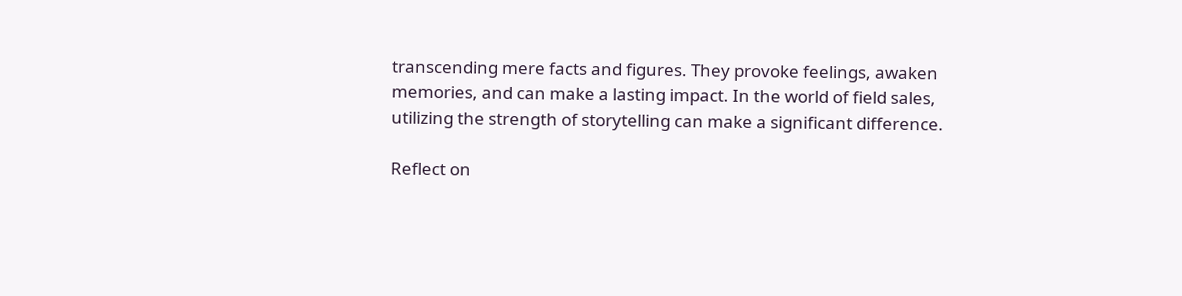transcending mere facts and figures. They provoke feelings, awaken memories, and can make a lasting impact. In the world of field sales, utilizing the strength of storytelling can make a significant difference.

Reflect on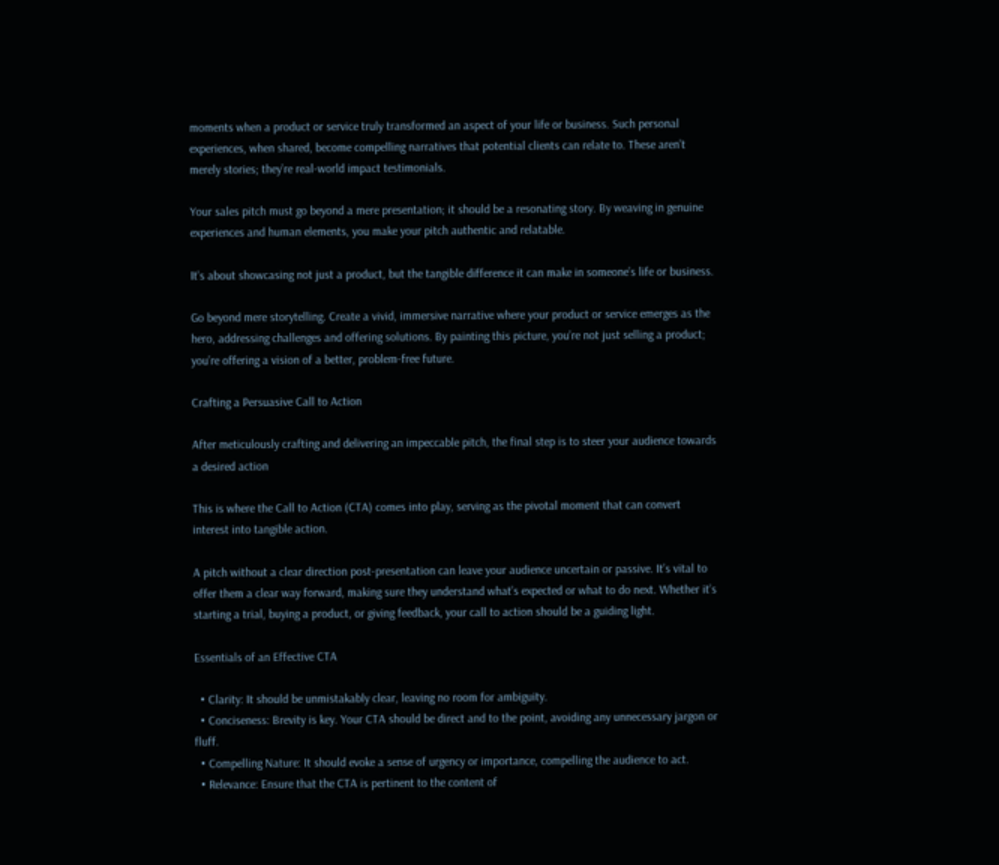moments when a product or service truly transformed an aspect of your life or business. Such personal experiences, when shared, become compelling narratives that potential clients can relate to. These aren’t merely stories; they’re real-world impact testimonials.

Your sales pitch must go beyond a mere presentation; it should be a resonating story. By weaving in genuine experiences and human elements, you make your pitch authentic and relatable.

It’s about showcasing not just a product, but the tangible difference it can make in someone’s life or business.

Go beyond mere storytelling. Create a vivid, immersive narrative where your product or service emerges as the hero, addressing challenges and offering solutions. By painting this picture, you’re not just selling a product; you’re offering a vision of a better, problem-free future.

Crafting a Persuasive Call to Action

After meticulously crafting and delivering an impeccable pitch, the final step is to steer your audience towards a desired action

This is where the Call to Action (CTA) comes into play, serving as the pivotal moment that can convert interest into tangible action.

A pitch without a clear direction post-presentation can leave your audience uncertain or passive. It’s vital to offer them a clear way forward, making sure they understand what’s expected or what to do next. Whether it’s starting a trial, buying a product, or giving feedback, your call to action should be a guiding light.

Essentials of an Effective CTA

  • Clarity: It should be unmistakably clear, leaving no room for ambiguity.
  • Conciseness: Brevity is key. Your CTA should be direct and to the point, avoiding any unnecessary jargon or fluff.
  • Compelling Nature: It should evoke a sense of urgency or importance, compelling the audience to act.
  • Relevance: Ensure that the CTA is pertinent to the content of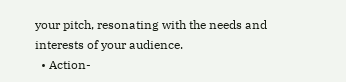your pitch, resonating with the needs and interests of your audience.
  • Action-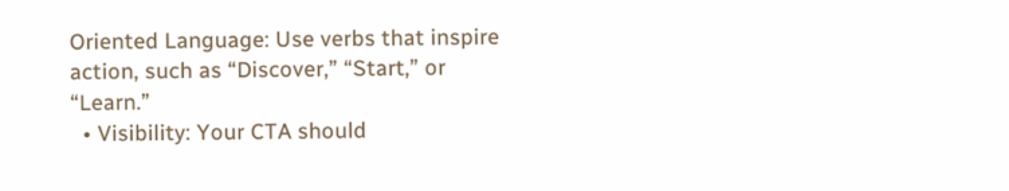Oriented Language: Use verbs that inspire action, such as “Discover,” “Start,” or “Learn.”
  • Visibility: Your CTA should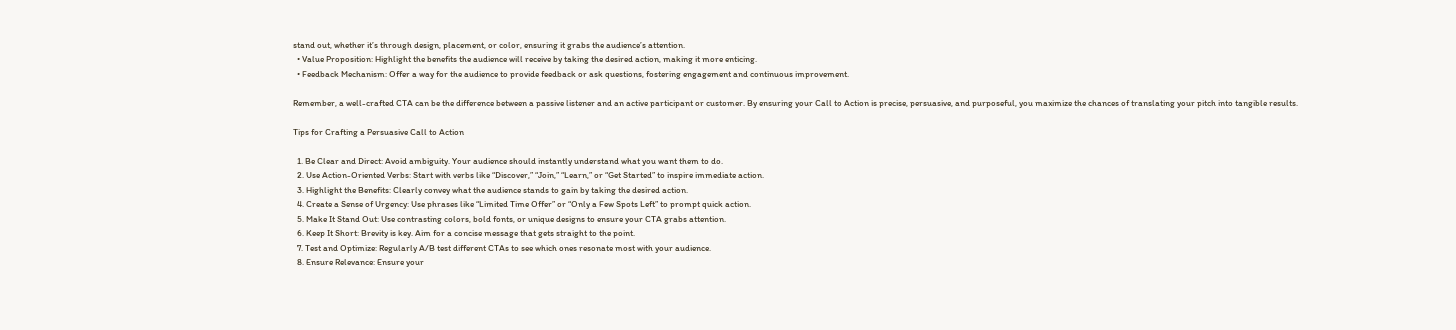stand out, whether it’s through design, placement, or color, ensuring it grabs the audience’s attention.
  • Value Proposition: Highlight the benefits the audience will receive by taking the desired action, making it more enticing.
  • Feedback Mechanism: Offer a way for the audience to provide feedback or ask questions, fostering engagement and continuous improvement.

Remember, a well-crafted CTA can be the difference between a passive listener and an active participant or customer. By ensuring your Call to Action is precise, persuasive, and purposeful, you maximize the chances of translating your pitch into tangible results.

Tips for Crafting a Persuasive Call to Action

  1. Be Clear and Direct: Avoid ambiguity. Your audience should instantly understand what you want them to do.
  2. Use Action-Oriented Verbs: Start with verbs like “Discover,” “Join,” “Learn,” or “Get Started” to inspire immediate action.
  3. Highlight the Benefits: Clearly convey what the audience stands to gain by taking the desired action.
  4. Create a Sense of Urgency: Use phrases like “Limited Time Offer” or “Only a Few Spots Left” to prompt quick action.
  5. Make It Stand Out: Use contrasting colors, bold fonts, or unique designs to ensure your CTA grabs attention.
  6. Keep It Short: Brevity is key. Aim for a concise message that gets straight to the point.
  7. Test and Optimize: Regularly A/B test different CTAs to see which ones resonate most with your audience.
  8. Ensure Relevance: Ensure your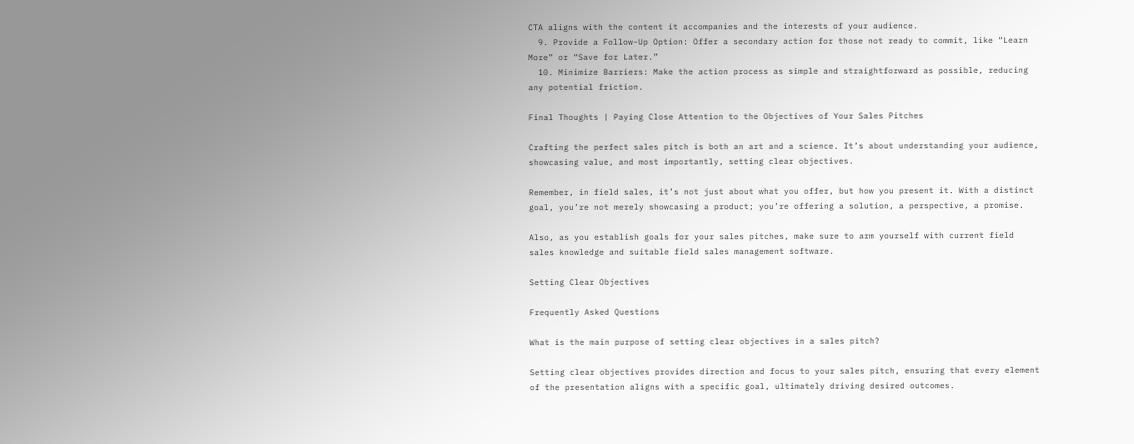CTA aligns with the content it accompanies and the interests of your audience.
  9. Provide a Follow-Up Option: Offer a secondary action for those not ready to commit, like “Learn More” or “Save for Later.”
  10. Minimize Barriers: Make the action process as simple and straightforward as possible, reducing any potential friction.

Final Thoughts | Paying Close Attention to the Objectives of Your Sales Pitches

Crafting the perfect sales pitch is both an art and a science. It’s about understanding your audience, showcasing value, and most importantly, setting clear objectives.

Remember, in field sales, it’s not just about what you offer, but how you present it. With a distinct goal, you’re not merely showcasing a product; you’re offering a solution, a perspective, a promise.

Also, as you establish goals for your sales pitches, make sure to arm yourself with current field sales knowledge and suitable field sales management software.

Setting Clear Objectives

Frequently Asked Questions

What is the main purpose of setting clear objectives in a sales pitch?

Setting clear objectives provides direction and focus to your sales pitch, ensuring that every element of the presentation aligns with a specific goal, ultimately driving desired outcomes.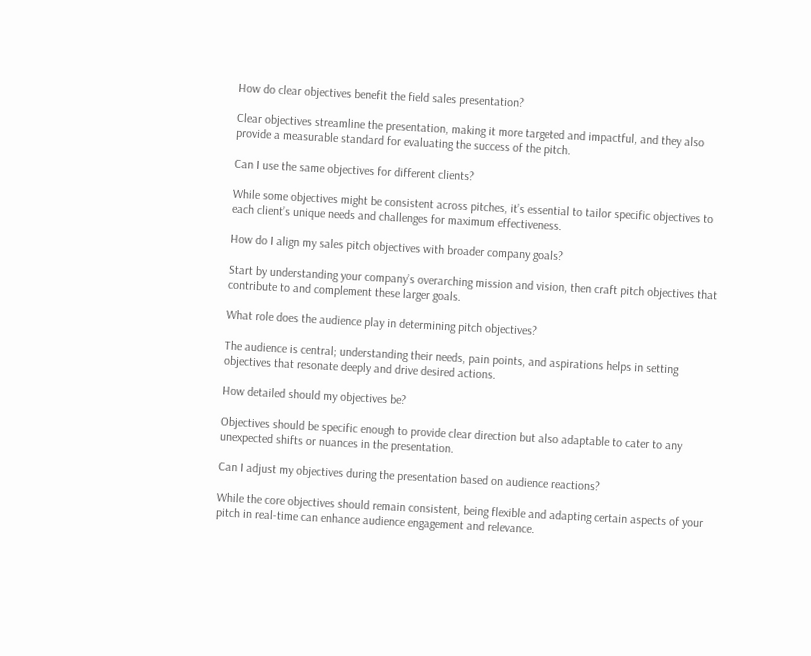How do clear objectives benefit the field sales presentation?

Clear objectives streamline the presentation, making it more targeted and impactful, and they also provide a measurable standard for evaluating the success of the pitch.

Can I use the same objectives for different clients?

While some objectives might be consistent across pitches, it’s essential to tailor specific objectives to each client’s unique needs and challenges for maximum effectiveness.

How do I align my sales pitch objectives with broader company goals?

Start by understanding your company’s overarching mission and vision, then craft pitch objectives that contribute to and complement these larger goals.

What role does the audience play in determining pitch objectives?

The audience is central; understanding their needs, pain points, and aspirations helps in setting objectives that resonate deeply and drive desired actions.

How detailed should my objectives be?

Objectives should be specific enough to provide clear direction but also adaptable to cater to any unexpected shifts or nuances in the presentation.

Can I adjust my objectives during the presentation based on audience reactions?

While the core objectives should remain consistent, being flexible and adapting certain aspects of your pitch in real-time can enhance audience engagement and relevance.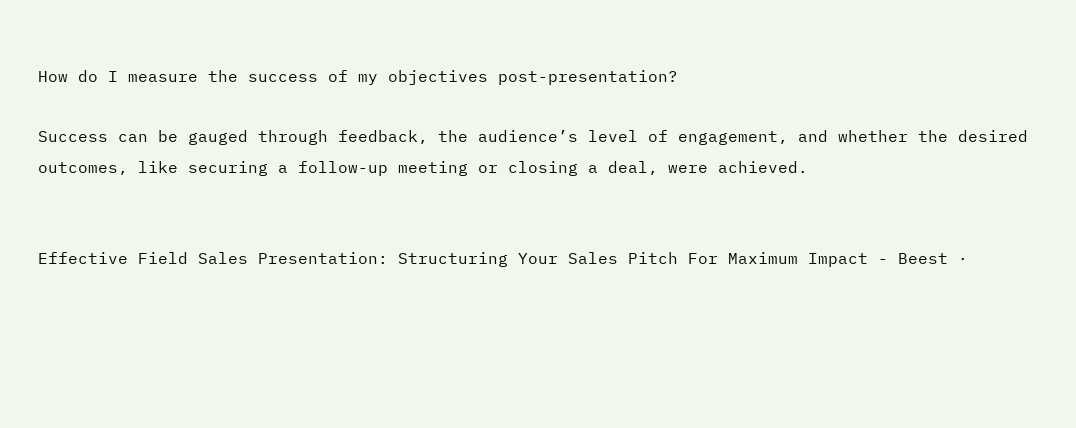How do I measure the success of my objectives post-presentation?

Success can be gauged through feedback, the audience’s level of engagement, and whether the desired outcomes, like securing a follow-up meeting or closing a deal, were achieved.


Effective Field Sales Presentation: Structuring Your Sales Pitch For Maximum Impact - Beest ·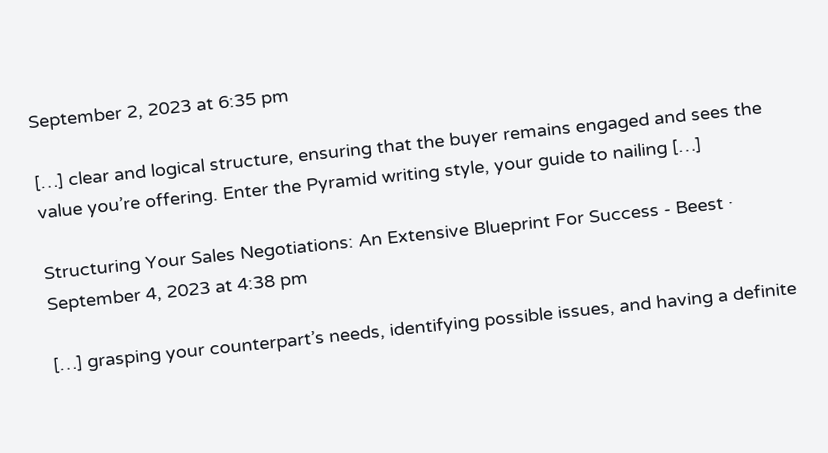September 2, 2023 at 6:35 pm

[…] clear and logical structure, ensuring that the buyer remains engaged and sees the value you’re offering. Enter the Pyramid writing style, your guide to nailing […]

Structuring Your Sales Negotiations: An Extensive Blueprint For Success - Beest · September 4, 2023 at 4:38 pm

[…] grasping your counterpart’s needs, identifying possible issues, and having a definite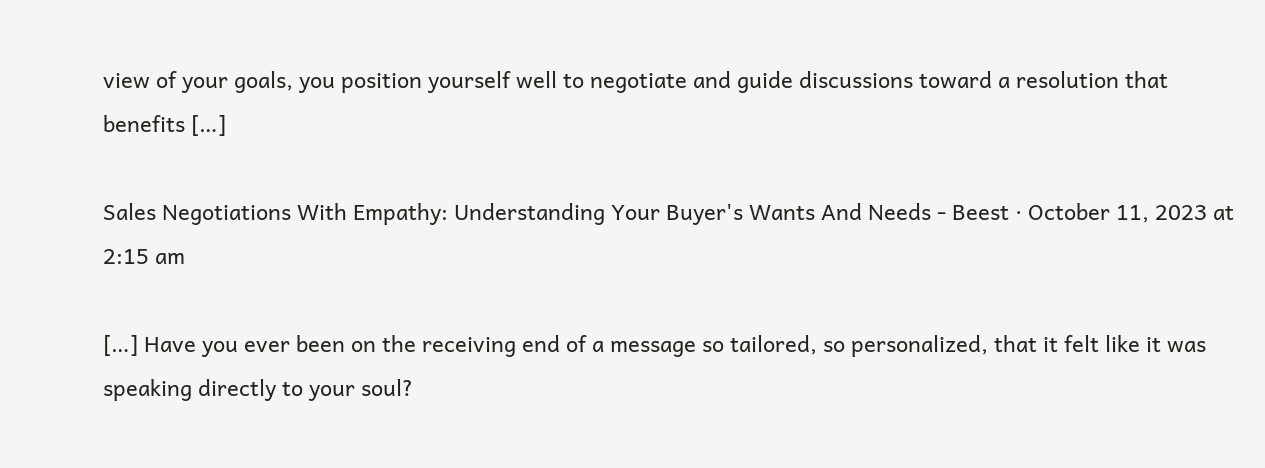view of your goals, you position yourself well to negotiate and guide discussions toward a resolution that benefits […]

Sales Negotiations With Empathy: Understanding Your Buyer's Wants And Needs - Beest · October 11, 2023 at 2:15 am

[…] Have you ever been on the receiving end of a message so tailored, so personalized, that it felt like it was speaking directly to your soul?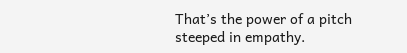That’s the power of a pitch steeped in empathy.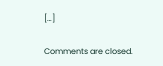[…]

Comments are closed.